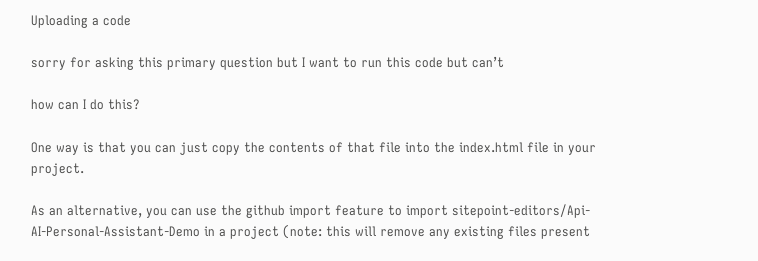Uploading a code

sorry for asking this primary question but I want to run this code but can’t

how can I do this?

One way is that you can just copy the contents of that file into the index.html file in your project.

As an alternative, you can use the github import feature to import sitepoint-editors/Api-AI-Personal-Assistant-Demo in a project (note: this will remove any existing files present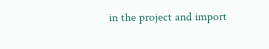in the project and import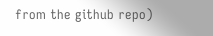from the github repo)